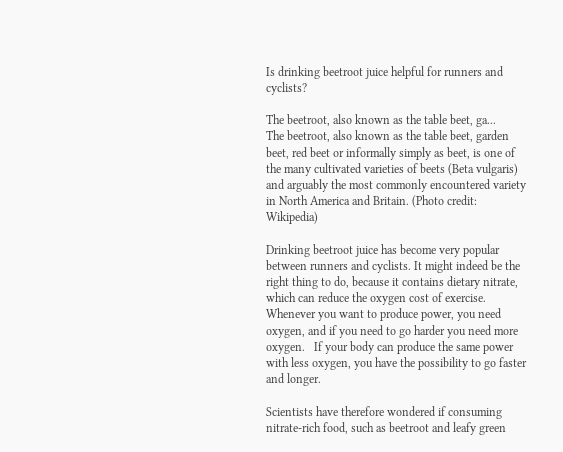Is drinking beetroot juice helpful for runners and cyclists?

The beetroot, also known as the table beet, ga...
The beetroot, also known as the table beet, garden beet, red beet or informally simply as beet, is one of the many cultivated varieties of beets (Beta vulgaris) and arguably the most commonly encountered variety in North America and Britain. (Photo credit: Wikipedia)

Drinking beetroot juice has become very popular between runners and cyclists. It might indeed be the right thing to do, because it contains dietary nitrate, which can reduce the oxygen cost of exercise. Whenever you want to produce power, you need oxygen, and if you need to go harder you need more oxygen.   If your body can produce the same power with less oxygen, you have the possibility to go faster and longer.

Scientists have therefore wondered if consuming nitrate-rich food, such as beetroot and leafy green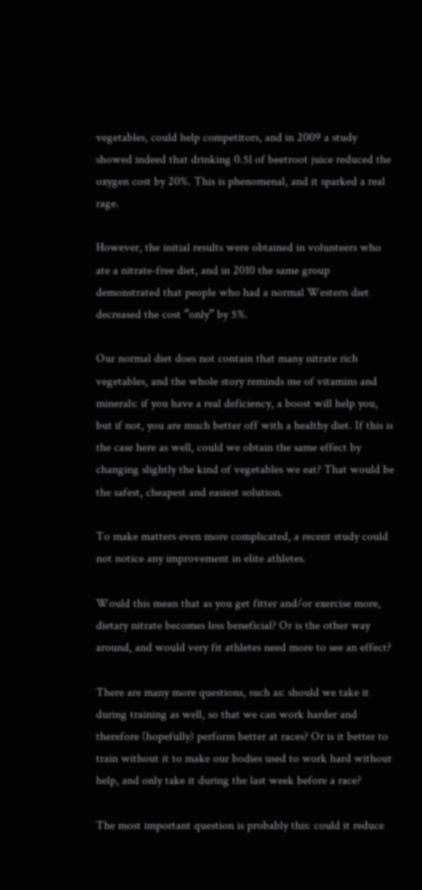vegetables, could help competitors, and in 2009 a study showed indeed that drinking 0.5l of beetroot juice reduced the oxygen cost by 20%. This is phenomenal, and it sparked a real rage.

However, the initial results were obtained in volunteers who ate a nitrate-free diet, and in 2010 the same group demonstrated that people who had a normal Western diet decreased the cost “only” by 5%.

Our normal diet does not contain that many nitrate rich vegetables, and the whole story reminds me of vitamins and minerals: if you have a real deficiency, a boost will help you, but if not, you are much better off with a healthy diet. If this is the case here as well, could we obtain the same effect by changing slightly the kind of vegetables we eat? That would be the safest, cheapest and easiest solution.

To make matters even more complicated, a recent study could not notice any improvement in elite athletes.

Would this mean that as you get fitter and/or exercise more, dietary nitrate becomes less beneficial? Or is the other way around, and would very fit athletes need more to see an effect?

There are many more questions, such as: should we take it during training as well, so that we can work harder and therefore (hopefully) perform better at races? Or is it better to train without it to make our bodies used to work hard without help, and only take it during the last week before a race?

The most important question is probably this: could it reduce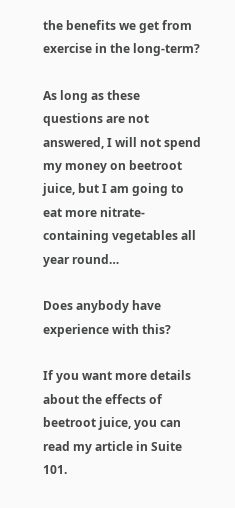the benefits we get from exercise in the long-term?

As long as these questions are not answered, I will not spend my money on beetroot juice, but I am going to eat more nitrate-containing vegetables all year round…

Does anybody have experience with this?

If you want more details about the effects of beetroot juice, you can read my article in Suite 101.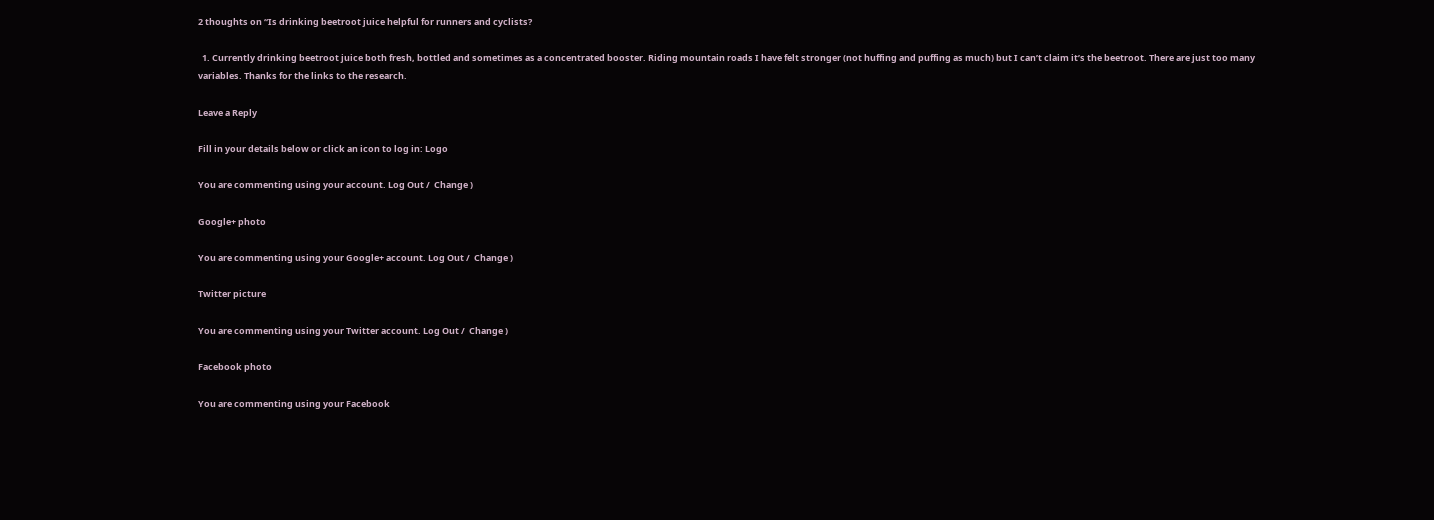2 thoughts on “Is drinking beetroot juice helpful for runners and cyclists?

  1. Currently drinking beetroot juice both fresh, bottled and sometimes as a concentrated booster. Riding mountain roads I have felt stronger (not huffing and puffing as much) but I can’t claim it’s the beetroot. There are just too many variables. Thanks for the links to the research.

Leave a Reply

Fill in your details below or click an icon to log in: Logo

You are commenting using your account. Log Out /  Change )

Google+ photo

You are commenting using your Google+ account. Log Out /  Change )

Twitter picture

You are commenting using your Twitter account. Log Out /  Change )

Facebook photo

You are commenting using your Facebook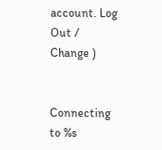account. Log Out /  Change )


Connecting to %s